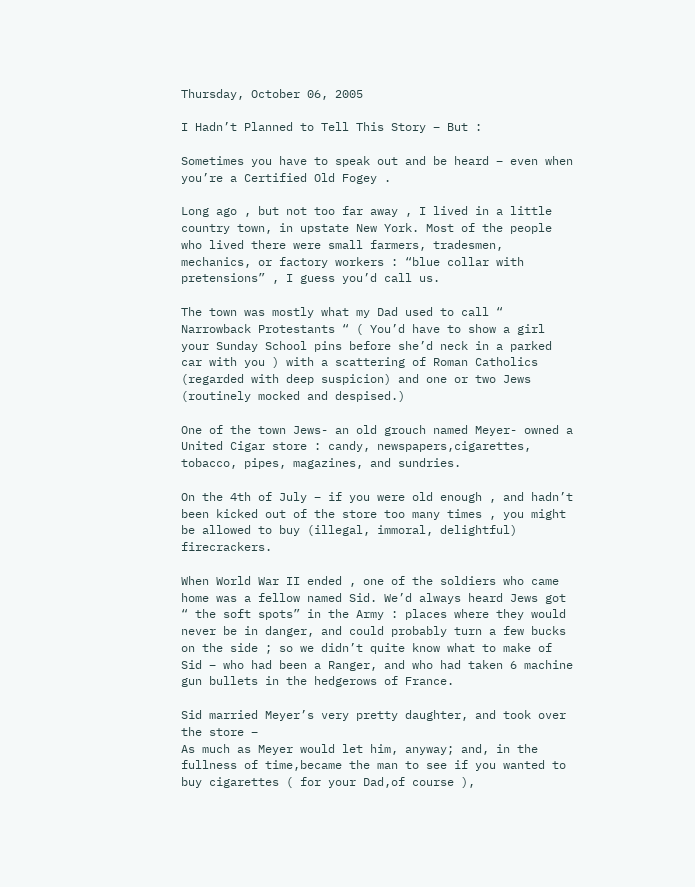Thursday, October 06, 2005

I Hadn’t Planned to Tell This Story – But :

Sometimes you have to speak out and be heard – even when you’re a Certified Old Fogey .

Long ago , but not too far away , I lived in a little country town, in upstate New York. Most of the people who lived there were small farmers, tradesmen, mechanics, or factory workers : “blue collar with pretensions” , I guess you’d call us.

The town was mostly what my Dad used to call “ Narrowback Protestants “ ( You’d have to show a girl your Sunday School pins before she’d neck in a parked car with you ) with a scattering of Roman Catholics (regarded with deep suspicion) and one or two Jews (routinely mocked and despised.)

One of the town Jews- an old grouch named Meyer- owned a United Cigar store : candy, newspapers,cigarettes, tobacco, pipes, magazines, and sundries.

On the 4th of July – if you were old enough , and hadn’t been kicked out of the store too many times , you might be allowed to buy (illegal, immoral, delightful) firecrackers.

When World War II ended , one of the soldiers who came home was a fellow named Sid. We’d always heard Jews got “ the soft spots” in the Army : places where they would never be in danger, and could probably turn a few bucks on the side ; so we didn’t quite know what to make of Sid – who had been a Ranger, and who had taken 6 machine gun bullets in the hedgerows of France.

Sid married Meyer’s very pretty daughter, and took over the store –
As much as Meyer would let him, anyway; and, in the fullness of time,became the man to see if you wanted to buy cigarettes ( for your Dad,of course ),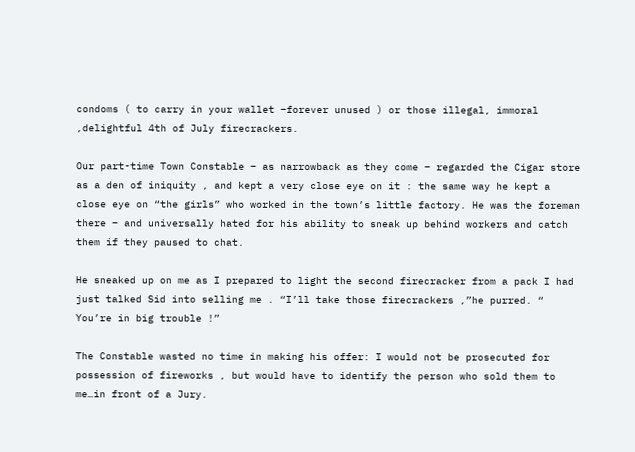condoms ( to carry in your wallet –forever unused ) or those illegal, immoral ,delightful 4th of July firecrackers.

Our part-time Town Constable – as narrowback as they come – regarded the Cigar store as a den of iniquity , and kept a very close eye on it : the same way he kept a close eye on “the girls” who worked in the town’s little factory. He was the foreman there – and universally hated for his ability to sneak up behind workers and catch them if they paused to chat.

He sneaked up on me as I prepared to light the second firecracker from a pack I had just talked Sid into selling me . “I’ll take those firecrackers ,”he purred. “ You’re in big trouble !”

The Constable wasted no time in making his offer: I would not be prosecuted for possession of fireworks , but would have to identify the person who sold them to me…in front of a Jury.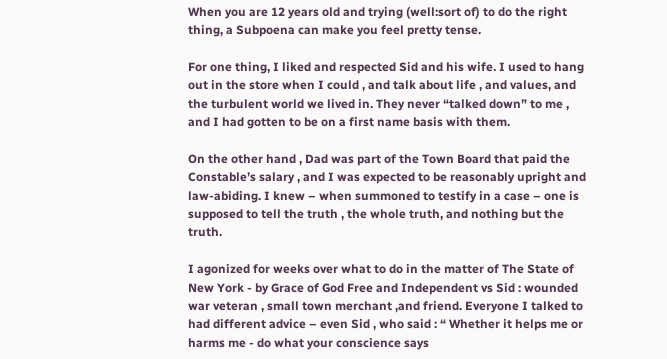When you are 12 years old and trying (well:sort of) to do the right thing, a Subpoena can make you feel pretty tense.

For one thing, I liked and respected Sid and his wife. I used to hang out in the store when I could , and talk about life , and values, and the turbulent world we lived in. They never “talked down” to me , and I had gotten to be on a first name basis with them.

On the other hand , Dad was part of the Town Board that paid the Constable’s salary , and I was expected to be reasonably upright and law-abiding. I knew – when summoned to testify in a case – one is supposed to tell the truth , the whole truth, and nothing but the truth.

I agonized for weeks over what to do in the matter of The State of New York - by Grace of God Free and Independent vs Sid : wounded war veteran , small town merchant ,and friend. Everyone I talked to had different advice – even Sid , who said : “ Whether it helps me or harms me - do what your conscience says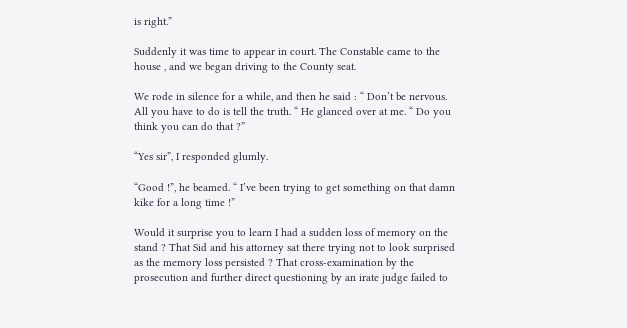is right.”

Suddenly it was time to appear in court. The Constable came to the house , and we began driving to the County seat.

We rode in silence for a while, and then he said : “ Don’t be nervous. All you have to do is tell the truth. “ He glanced over at me. “ Do you think you can do that ?”

“Yes sir”, I responded glumly.

“Good !”, he beamed. “ I’ve been trying to get something on that damn kike for a long time !”

Would it surprise you to learn I had a sudden loss of memory on the stand ? That Sid and his attorney sat there trying not to look surprised as the memory loss persisted ? That cross-examination by the prosecution and further direct questioning by an irate judge failed to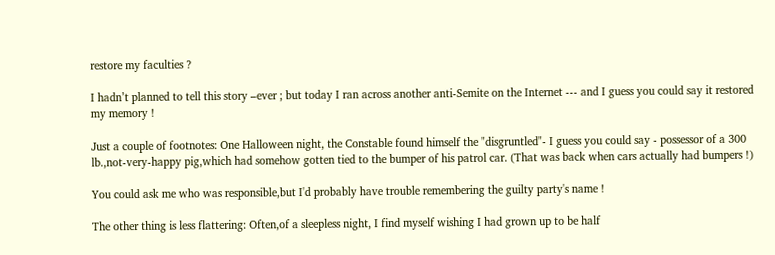restore my faculties ?

I hadn’t planned to tell this story –ever ; but today I ran across another anti-Semite on the Internet --- and I guess you could say it restored my memory !

Just a couple of footnotes: One Halloween night, the Constable found himself the "disgruntled"- I guess you could say - possessor of a 300 lb.,not-very-happy pig,which had somehow gotten tied to the bumper of his patrol car. (That was back when cars actually had bumpers !)

You could ask me who was responsible,but I'd probably have trouble remembering the guilty party's name !

The other thing is less flattering: Often,of a sleepless night, I find myself wishing I had grown up to be half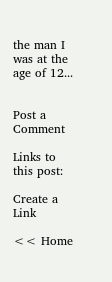the man I was at the age of 12...


Post a Comment

Links to this post:

Create a Link

<< Home